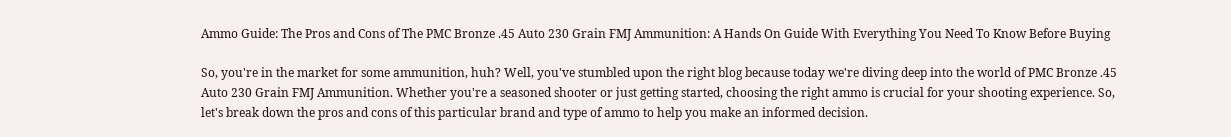Ammo Guide: The Pros and Cons of The PMC Bronze .45 Auto 230 Grain FMJ Ammunition: A Hands On Guide With Everything You Need To Know Before Buying

So, you're in the market for some ammunition, huh? Well, you've stumbled upon the right blog because today we're diving deep into the world of PMC Bronze .45 Auto 230 Grain FMJ Ammunition. Whether you're a seasoned shooter or just getting started, choosing the right ammo is crucial for your shooting experience. So, let's break down the pros and cons of this particular brand and type of ammo to help you make an informed decision.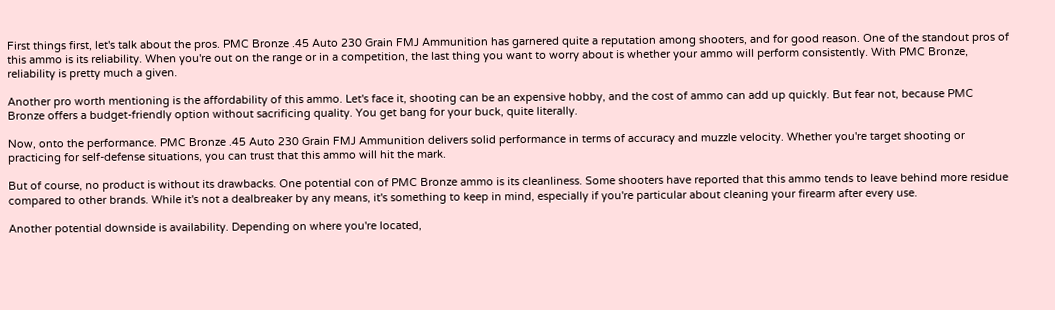First things first, let's talk about the pros. PMC Bronze .45 Auto 230 Grain FMJ Ammunition has garnered quite a reputation among shooters, and for good reason. One of the standout pros of this ammo is its reliability. When you're out on the range or in a competition, the last thing you want to worry about is whether your ammo will perform consistently. With PMC Bronze, reliability is pretty much a given.

Another pro worth mentioning is the affordability of this ammo. Let's face it, shooting can be an expensive hobby, and the cost of ammo can add up quickly. But fear not, because PMC Bronze offers a budget-friendly option without sacrificing quality. You get bang for your buck, quite literally.

Now, onto the performance. PMC Bronze .45 Auto 230 Grain FMJ Ammunition delivers solid performance in terms of accuracy and muzzle velocity. Whether you're target shooting or practicing for self-defense situations, you can trust that this ammo will hit the mark.

But of course, no product is without its drawbacks. One potential con of PMC Bronze ammo is its cleanliness. Some shooters have reported that this ammo tends to leave behind more residue compared to other brands. While it's not a dealbreaker by any means, it's something to keep in mind, especially if you're particular about cleaning your firearm after every use.

Another potential downside is availability. Depending on where you're located,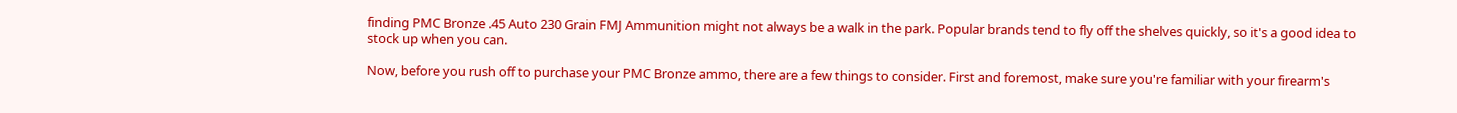finding PMC Bronze .45 Auto 230 Grain FMJ Ammunition might not always be a walk in the park. Popular brands tend to fly off the shelves quickly, so it's a good idea to stock up when you can.

Now, before you rush off to purchase your PMC Bronze ammo, there are a few things to consider. First and foremost, make sure you're familiar with your firearm's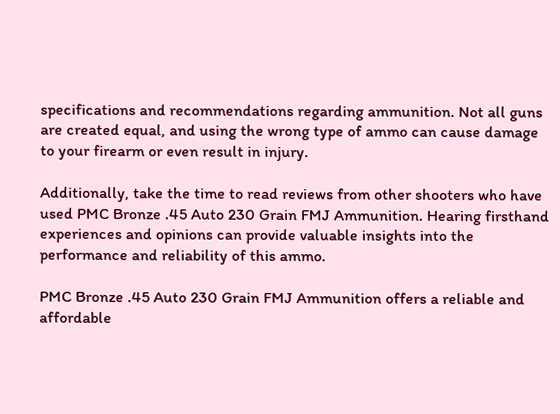specifications and recommendations regarding ammunition. Not all guns are created equal, and using the wrong type of ammo can cause damage to your firearm or even result in injury.

Additionally, take the time to read reviews from other shooters who have used PMC Bronze .45 Auto 230 Grain FMJ Ammunition. Hearing firsthand experiences and opinions can provide valuable insights into the performance and reliability of this ammo.

PMC Bronze .45 Auto 230 Grain FMJ Ammunition offers a reliable and affordable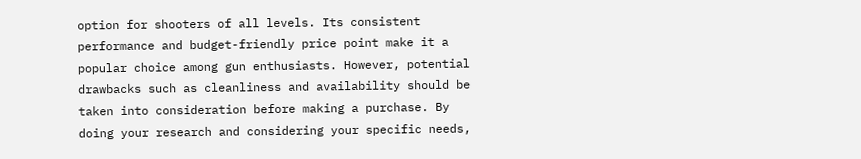option for shooters of all levels. Its consistent performance and budget-friendly price point make it a popular choice among gun enthusiasts. However, potential drawbacks such as cleanliness and availability should be taken into consideration before making a purchase. By doing your research and considering your specific needs,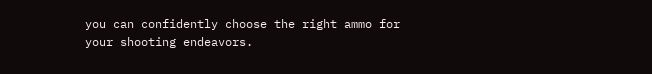you can confidently choose the right ammo for your shooting endeavors.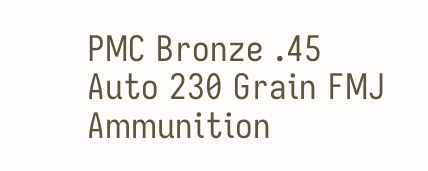PMC Bronze .45 Auto 230 Grain FMJ Ammunition